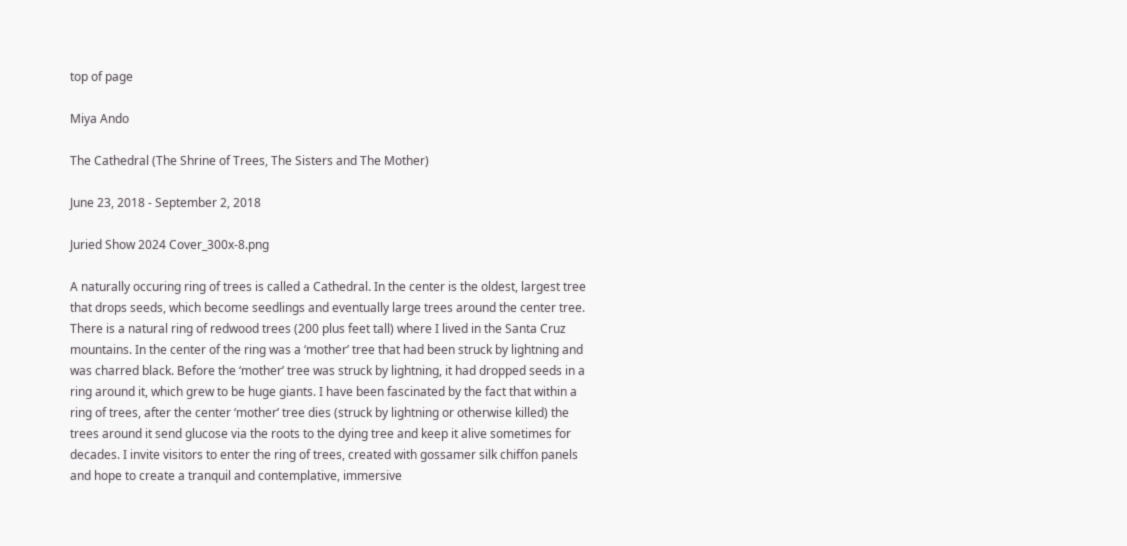top of page

Miya Ando

The Cathedral (The Shrine of Trees, The Sisters and The Mother)

June 23, 2018 - September 2, 2018

Juried Show 2024 Cover_300x-8.png

A naturally occuring ring of trees is called a Cathedral. In the center is the oldest, largest tree that drops seeds, which become seedlings and eventually large trees around the center tree. There is a natural ring of redwood trees (200 plus feet tall) where I lived in the Santa Cruz mountains. In the center of the ring was a ‘mother’ tree that had been struck by lightning and was charred black. Before the ‘mother’ tree was struck by lightning, it had dropped seeds in a ring around it, which grew to be huge giants. I have been fascinated by the fact that within a ring of trees, after the center ‘mother’ tree dies (struck by lightning or otherwise killed) the trees around it send glucose via the roots to the dying tree and keep it alive sometimes for decades. I invite visitors to enter the ring of trees, created with gossamer silk chiffon panels and hope to create a tranquil and contemplative, immersive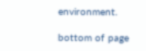environment.

bottom of page